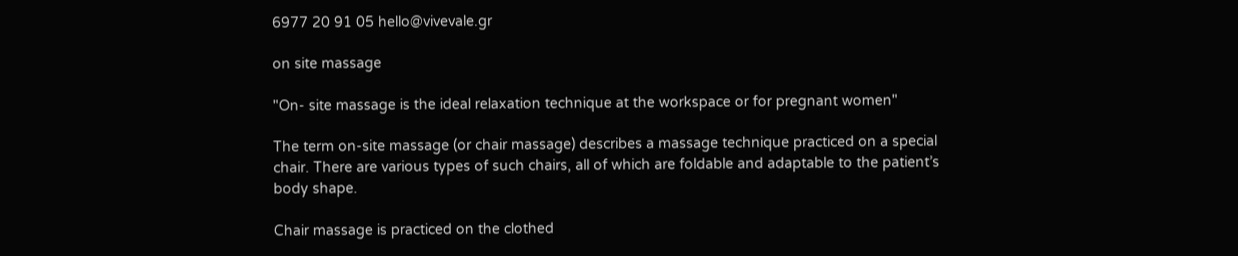6977 20 91 05 hello@vivevale.gr

on site massage

"On- site massage is the ideal relaxation technique at the workspace or for pregnant women"

The term on-site massage (or chair massage) describes a massage technique practiced on a special chair. There are various types of such chairs, all of which are foldable and adaptable to the patient’s body shape.

Chair massage is practiced on the clothed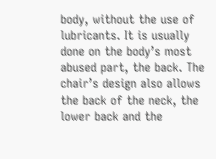body, without the use of lubricants. It is usually done on the body’s most abused part, the back. The chair’s design also allows the back of the neck, the lower back and the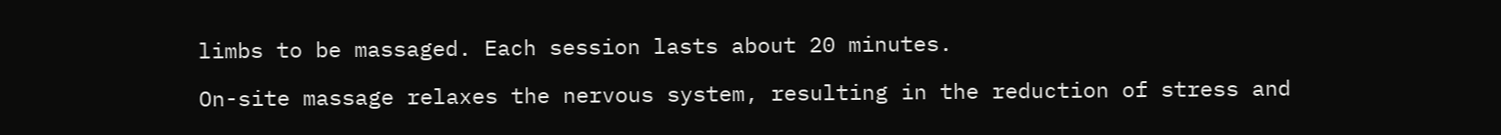limbs to be massaged. Each session lasts about 20 minutes.

On-site massage relaxes the nervous system, resulting in the reduction of stress and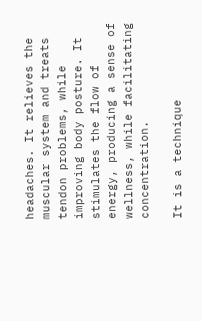headaches. It relieves the muscular system and treats tendon problems, while improving body posture. It stimulates the flow of energy, producing a sense of wellness, while facilitating concentration.

It is a technique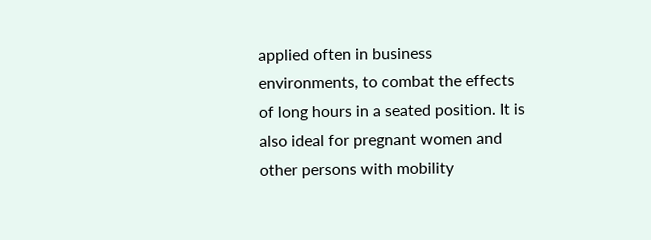applied often in business environments, to combat the effects of long hours in a seated position. It is also ideal for pregnant women and other persons with mobility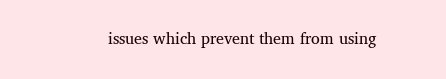issues which prevent them from using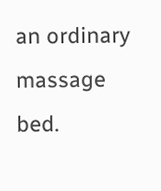an ordinary massage bed.